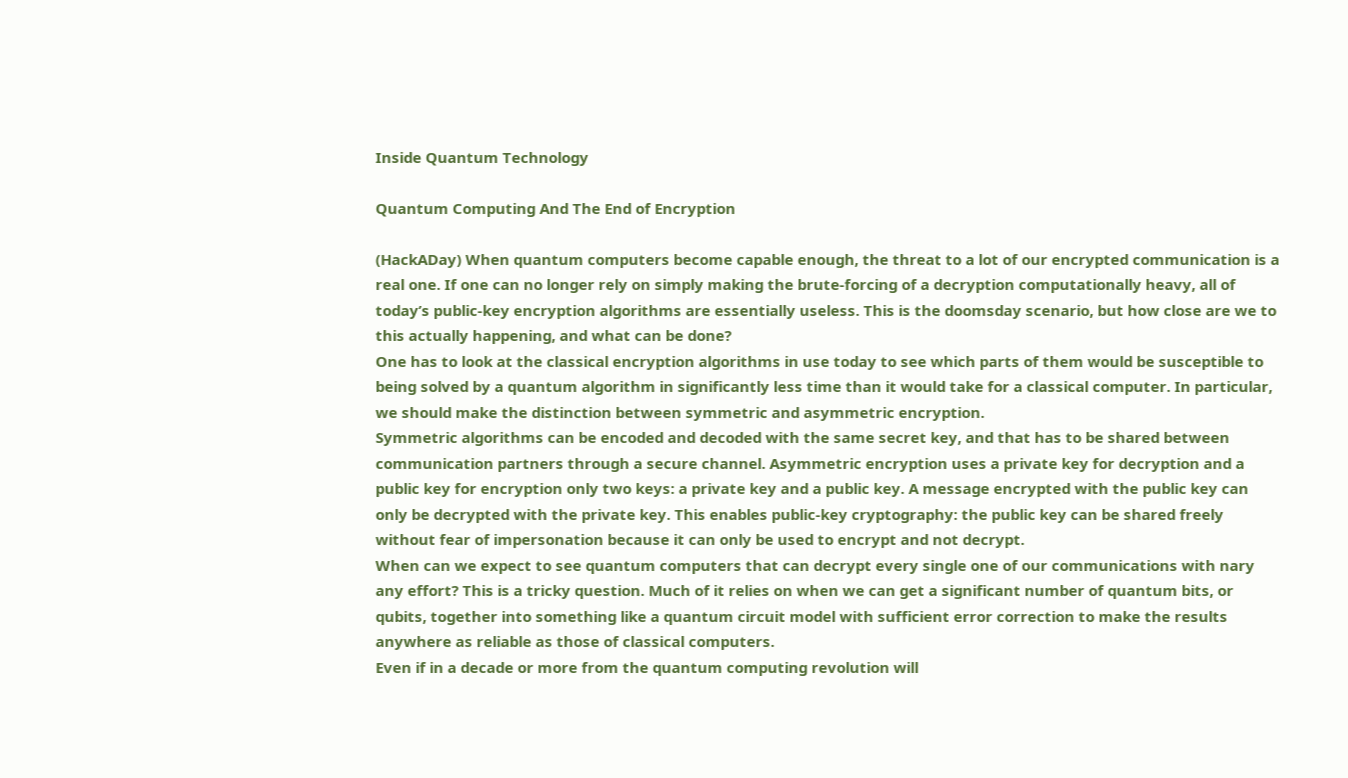Inside Quantum Technology

Quantum Computing And The End of Encryption

(HackADay) When quantum computers become capable enough, the threat to a lot of our encrypted communication is a real one. If one can no longer rely on simply making the brute-forcing of a decryption computationally heavy, all of today’s public-key encryption algorithms are essentially useless. This is the doomsday scenario, but how close are we to this actually happening, and what can be done?
One has to look at the classical encryption algorithms in use today to see which parts of them would be susceptible to being solved by a quantum algorithm in significantly less time than it would take for a classical computer. In particular, we should make the distinction between symmetric and asymmetric encryption.
Symmetric algorithms can be encoded and decoded with the same secret key, and that has to be shared between communication partners through a secure channel. Asymmetric encryption uses a private key for decryption and a public key for encryption only two keys: a private key and a public key. A message encrypted with the public key can only be decrypted with the private key. This enables public-key cryptography: the public key can be shared freely without fear of impersonation because it can only be used to encrypt and not decrypt.
When can we expect to see quantum computers that can decrypt every single one of our communications with nary any effort? This is a tricky question. Much of it relies on when we can get a significant number of quantum bits, or qubits, together into something like a quantum circuit model with sufficient error correction to make the results anywhere as reliable as those of classical computers.
Even if in a decade or more from the quantum computing revolution will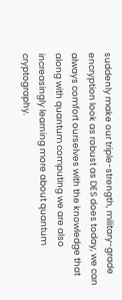suddenly make our triple-strength, military-grade encryption look as robust as DES does today, we can always comfort ourselves with the knowledge that along with quantum computing we are also increasingly learning more about quantum cryptography.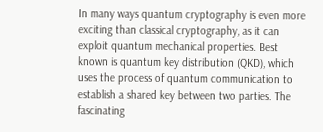In many ways quantum cryptography is even more exciting than classical cryptography, as it can exploit quantum mechanical properties. Best known is quantum key distribution (QKD), which uses the process of quantum communication to establish a shared key between two parties. The fascinating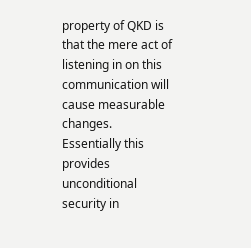property of QKD is that the mere act of listening in on this communication will cause measurable changes. Essentially this provides unconditional security in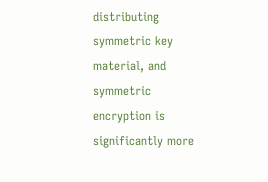distributing symmetric key material, and symmetric encryption is significantly more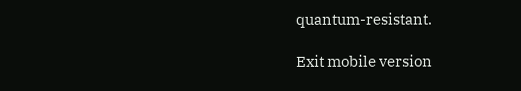quantum-resistant.

Exit mobile version